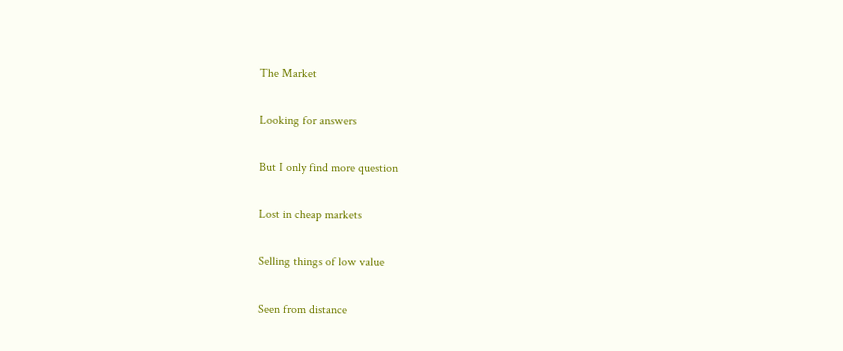The Market

Looking for answers

But I only find more question

Lost in cheap markets

Selling things of low value

Seen from distance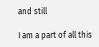and still

I am a part of all this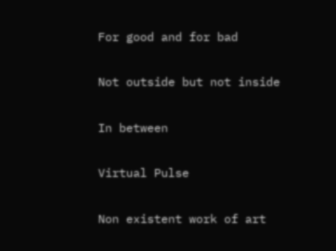For good and for bad

Not outside but not inside

In between

Virtual Pulse

Non existent work of art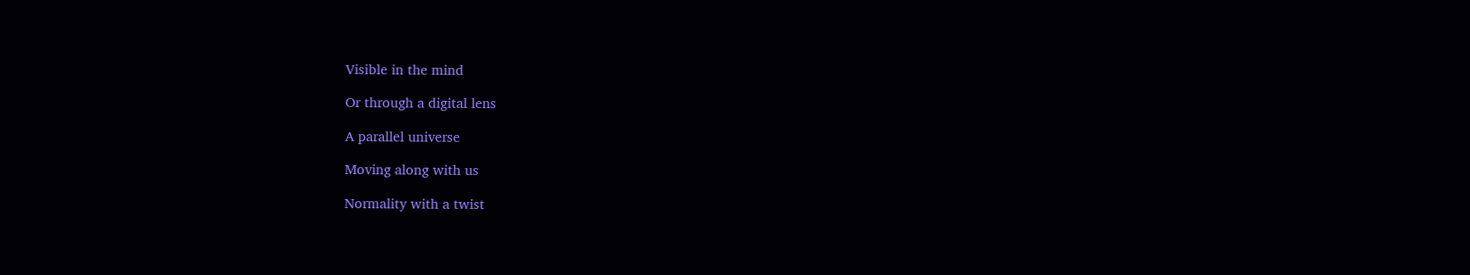Visible in the mind

Or through a digital lens

A parallel universe

Moving along with us

Normality with a twist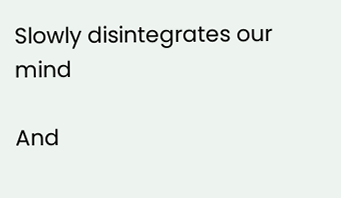Slowly disintegrates our mind

And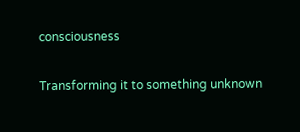consciousness

Transforming it to something unknown